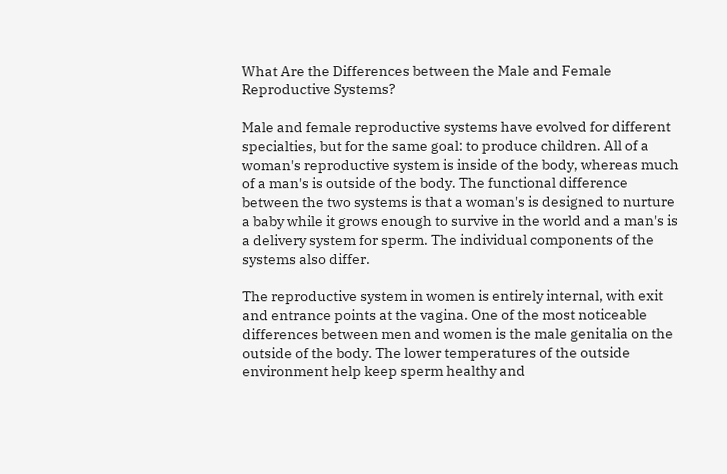What Are the Differences between the Male and Female Reproductive Systems?

Male and female reproductive systems have evolved for different specialties, but for the same goal: to produce children. All of a woman's reproductive system is inside of the body, whereas much of a man's is outside of the body. The functional difference between the two systems is that a woman's is designed to nurture a baby while it grows enough to survive in the world and a man's is a delivery system for sperm. The individual components of the systems also differ.

The reproductive system in women is entirely internal, with exit and entrance points at the vagina. One of the most noticeable differences between men and women is the male genitalia on the outside of the body. The lower temperatures of the outside environment help keep sperm healthy and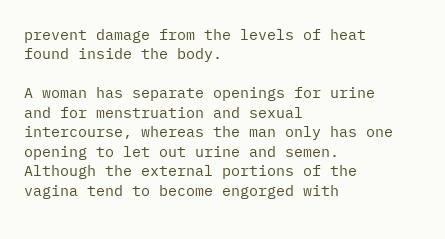prevent damage from the levels of heat found inside the body.

A woman has separate openings for urine and for menstruation and sexual intercourse, whereas the man only has one opening to let out urine and semen. Although the external portions of the vagina tend to become engorged with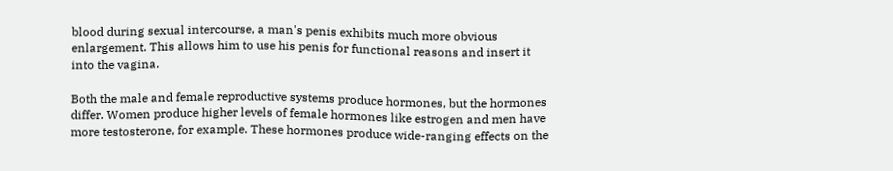blood during sexual intercourse, a man's penis exhibits much more obvious enlargement. This allows him to use his penis for functional reasons and insert it into the vagina.

Both the male and female reproductive systems produce hormones, but the hormones differ. Women produce higher levels of female hormones like estrogen and men have more testosterone, for example. These hormones produce wide-ranging effects on the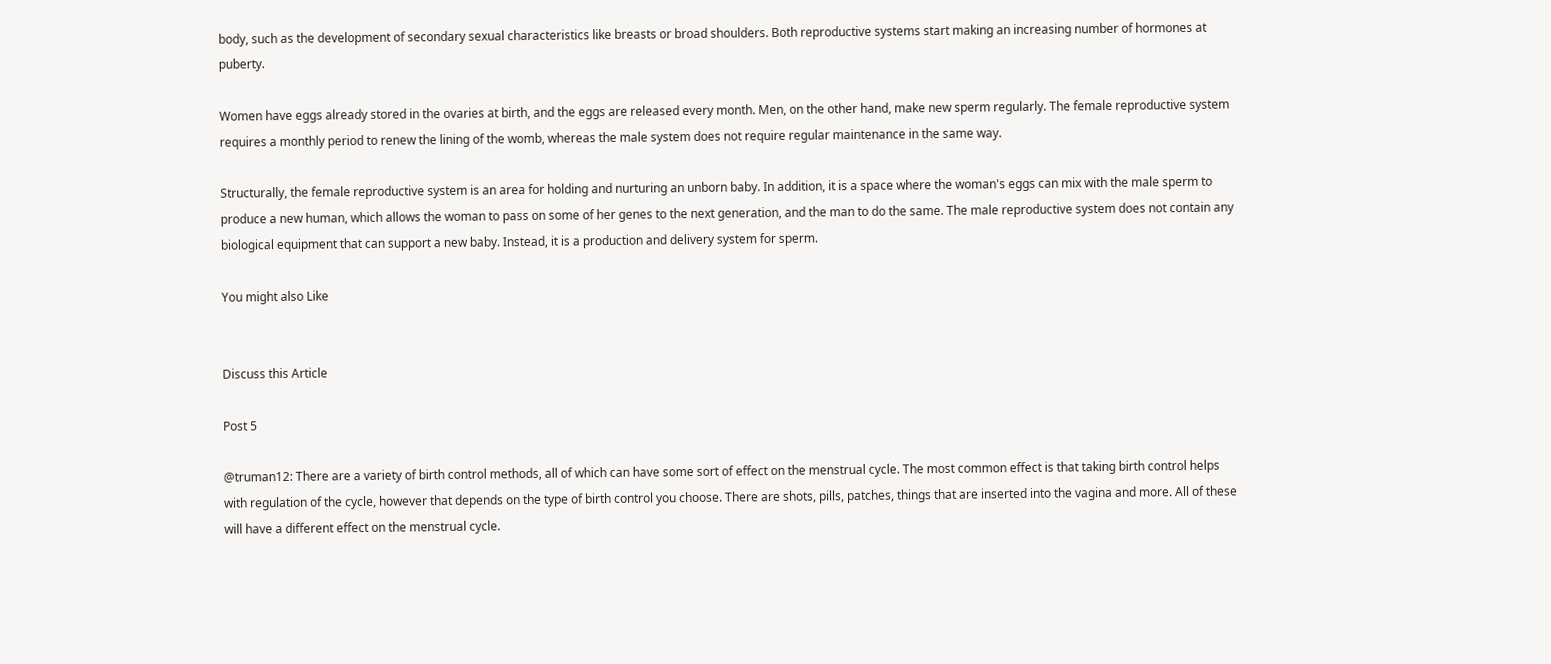body, such as the development of secondary sexual characteristics like breasts or broad shoulders. Both reproductive systems start making an increasing number of hormones at puberty.

Women have eggs already stored in the ovaries at birth, and the eggs are released every month. Men, on the other hand, make new sperm regularly. The female reproductive system requires a monthly period to renew the lining of the womb, whereas the male system does not require regular maintenance in the same way.

Structurally, the female reproductive system is an area for holding and nurturing an unborn baby. In addition, it is a space where the woman's eggs can mix with the male sperm to produce a new human, which allows the woman to pass on some of her genes to the next generation, and the man to do the same. The male reproductive system does not contain any biological equipment that can support a new baby. Instead, it is a production and delivery system for sperm.

You might also Like


Discuss this Article

Post 5

@truman12: There are a variety of birth control methods, all of which can have some sort of effect on the menstrual cycle. The most common effect is that taking birth control helps with regulation of the cycle, however that depends on the type of birth control you choose. There are shots, pills, patches, things that are inserted into the vagina and more. All of these will have a different effect on the menstrual cycle.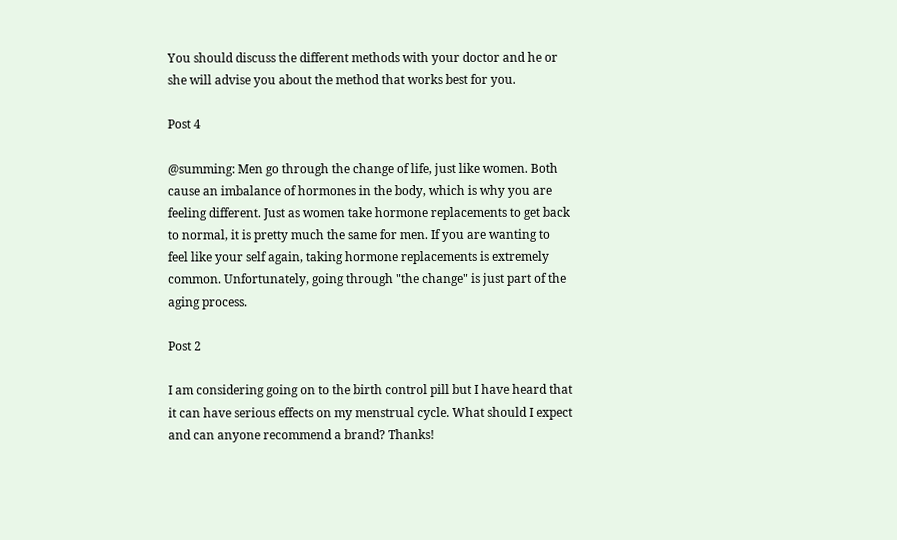You should discuss the different methods with your doctor and he or she will advise you about the method that works best for you.

Post 4

@summing: Men go through the change of life, just like women. Both cause an imbalance of hormones in the body, which is why you are feeling different. Just as women take hormone replacements to get back to normal, it is pretty much the same for men. If you are wanting to feel like your self again, taking hormone replacements is extremely common. Unfortunately, going through "the change" is just part of the aging process.

Post 2

I am considering going on to the birth control pill but I have heard that it can have serious effects on my menstrual cycle. What should I expect and can anyone recommend a brand? Thanks!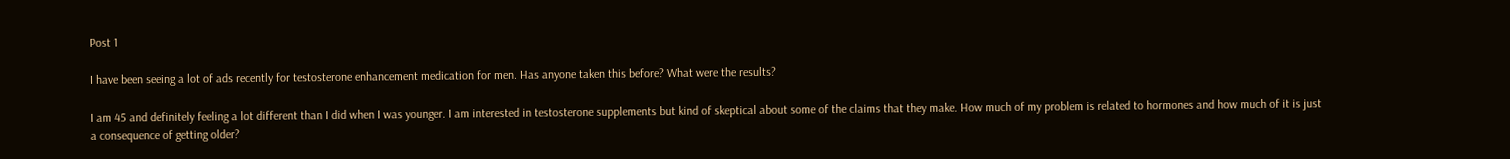Post 1

I have been seeing a lot of ads recently for testosterone enhancement medication for men. Has anyone taken this before? What were the results?

I am 45 and definitely feeling a lot different than I did when I was younger. I am interested in testosterone supplements but kind of skeptical about some of the claims that they make. How much of my problem is related to hormones and how much of it is just a consequence of getting older?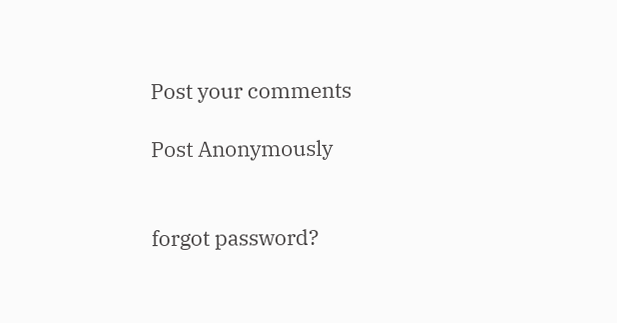Post your comments

Post Anonymously


forgot password?